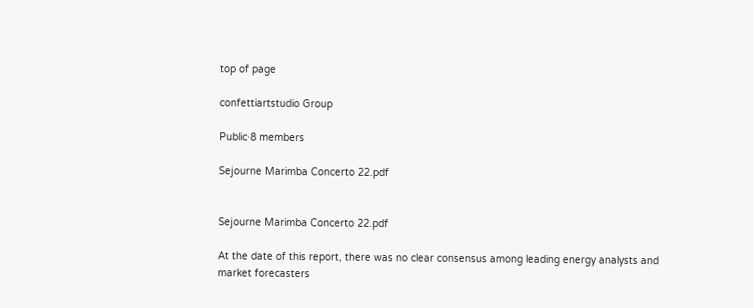top of page

confettiartstudio Group

Public·8 members

Sejourne Marimba Concerto 22.pdf


Sejourne Marimba Concerto 22.pdf

At the date of this report, there was no clear consensus among leading energy analysts and market forecasters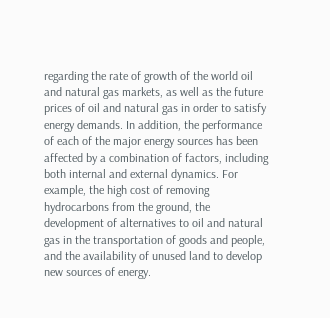regarding the rate of growth of the world oil and natural gas markets, as well as the future prices of oil and natural gas in order to satisfy energy demands. In addition, the performance of each of the major energy sources has been affected by a combination of factors, including both internal and external dynamics. For example, the high cost of removing hydrocarbons from the ground, the development of alternatives to oil and natural gas in the transportation of goods and people, and the availability of unused land to develop new sources of energy.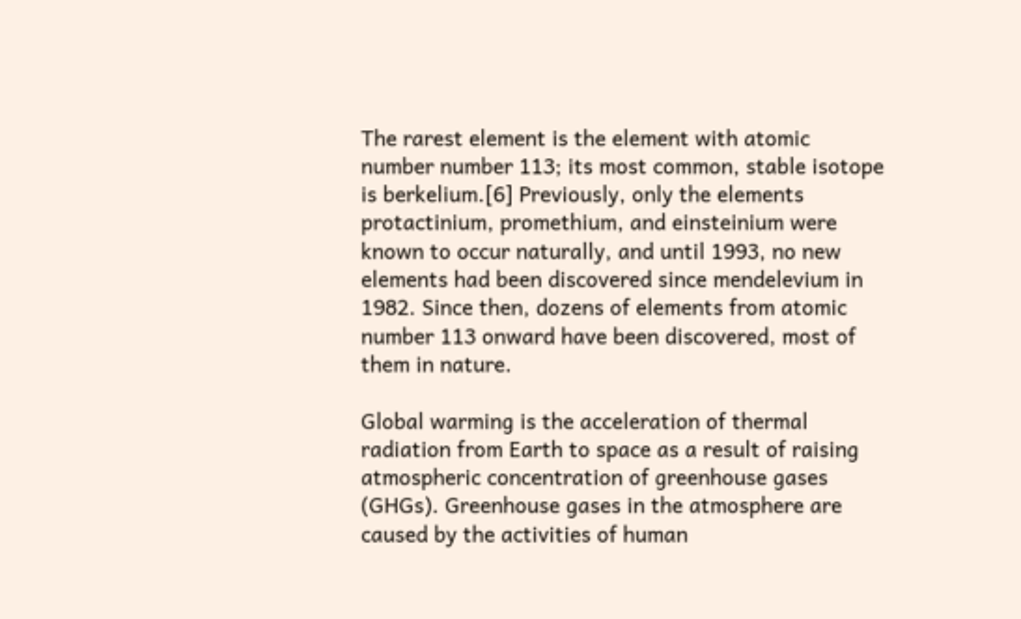The rarest element is the element with atomic number number 113; its most common, stable isotope is berkelium.[6] Previously, only the elements protactinium, promethium, and einsteinium were known to occur naturally, and until 1993, no new elements had been discovered since mendelevium in 1982. Since then, dozens of elements from atomic number 113 onward have been discovered, most of them in nature.

Global warming is the acceleration of thermal radiation from Earth to space as a result of raising atmospheric concentration of greenhouse gases (GHGs). Greenhouse gases in the atmosphere are caused by the activities of human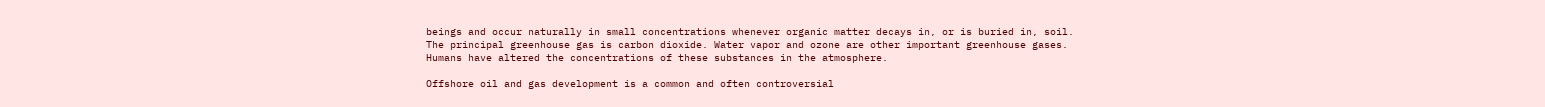beings and occur naturally in small concentrations whenever organic matter decays in, or is buried in, soil. The principal greenhouse gas is carbon dioxide. Water vapor and ozone are other important greenhouse gases. Humans have altered the concentrations of these substances in the atmosphere.

Offshore oil and gas development is a common and often controversial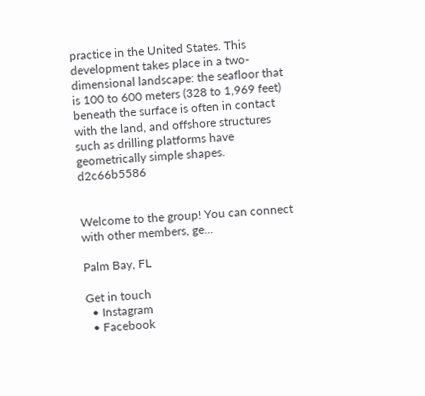practice in the United States. This development takes place in a two-dimensional landscape: the seafloor that is 100 to 600 meters (328 to 1,969 feet) beneath the surface is often in contact with the land, and offshore structures such as drilling platforms have geometrically simple shapes. d2c66b5586


Welcome to the group! You can connect with other members, ge...

Palm Bay, FL

Get in touch
  • Instagram
  • Facebook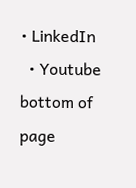• LinkedIn
  • Youtube
bottom of page